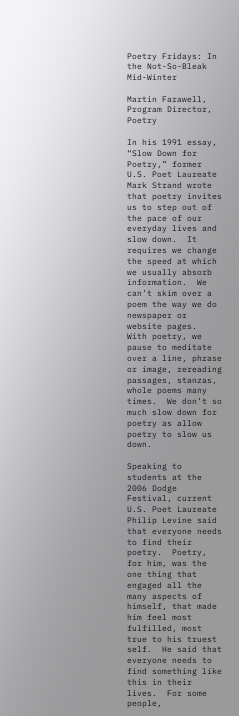Poetry Fridays: In the Not-So-Bleak Mid-Winter

Martin Farawell, Program Director, Poetry

In his 1991 essay, “Slow Down for Poetry,” former U.S. Poet Laureate Mark Strand wrote that poetry invites us to step out of the pace of our everyday lives and slow down.  It requires we change the speed at which we usually absorb information.  We can’t skim over a poem the way we do newspaper or website pages.  With poetry, we pause to meditate over a line, phrase or image, rereading passages, stanzas, whole poems many times.  We don’t so much slow down for poetry as allow poetry to slow us down.

Speaking to students at the 2006 Dodge Festival, current U.S. Poet Laureate Philip Levine said that everyone needs to find their poetry.  Poetry, for him, was the one thing that engaged all the many aspects of himself, that made him feel most fulfilled, most true to his truest self.  He said that everyone needs to find something like this in their lives.  For some people,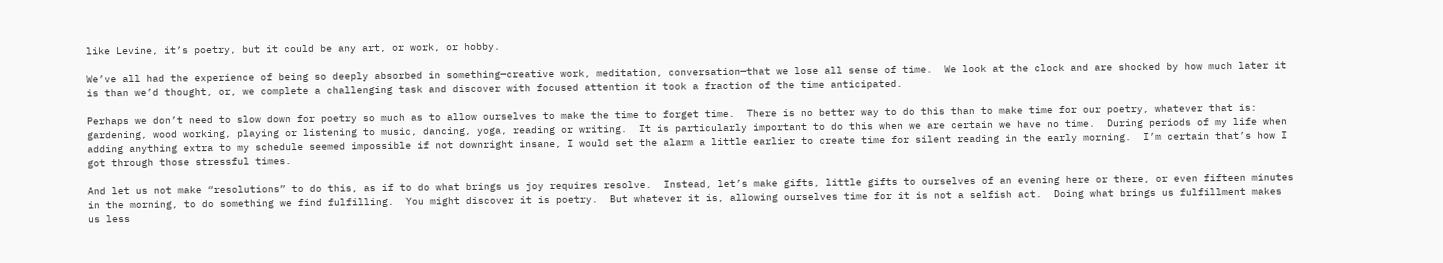like Levine, it’s poetry, but it could be any art, or work, or hobby.

We’ve all had the experience of being so deeply absorbed in something—creative work, meditation, conversation—that we lose all sense of time.  We look at the clock and are shocked by how much later it is than we’d thought, or, we complete a challenging task and discover with focused attention it took a fraction of the time anticipated.

Perhaps we don’t need to slow down for poetry so much as to allow ourselves to make the time to forget time.  There is no better way to do this than to make time for our poetry, whatever that is: gardening, wood working, playing or listening to music, dancing, yoga, reading or writing.  It is particularly important to do this when we are certain we have no time.  During periods of my life when adding anything extra to my schedule seemed impossible if not downright insane, I would set the alarm a little earlier to create time for silent reading in the early morning.  I’m certain that’s how I got through those stressful times.

And let us not make “resolutions” to do this, as if to do what brings us joy requires resolve.  Instead, let’s make gifts, little gifts to ourselves of an evening here or there, or even fifteen minutes in the morning, to do something we find fulfilling.  You might discover it is poetry.  But whatever it is, allowing ourselves time for it is not a selfish act.  Doing what brings us fulfillment makes us less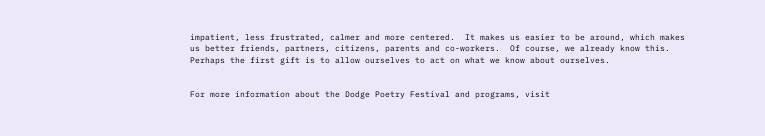impatient, less frustrated, calmer and more centered.  It makes us easier to be around, which makes us better friends, partners, citizens, parents and co-workers.  Of course, we already know this.  Perhaps the first gift is to allow ourselves to act on what we know about ourselves.


For more information about the Dodge Poetry Festival and programs, visit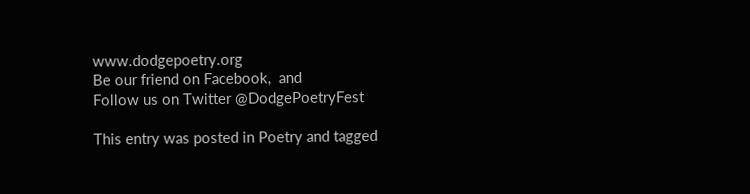www.dodgepoetry.org
Be our friend on Facebook,  and
Follow us on Twitter @DodgePoetryFest

This entry was posted in Poetry and tagged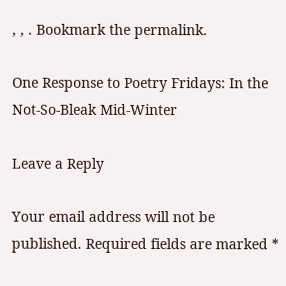, , . Bookmark the permalink.

One Response to Poetry Fridays: In the Not-So-Bleak Mid-Winter

Leave a Reply

Your email address will not be published. Required fields are marked *